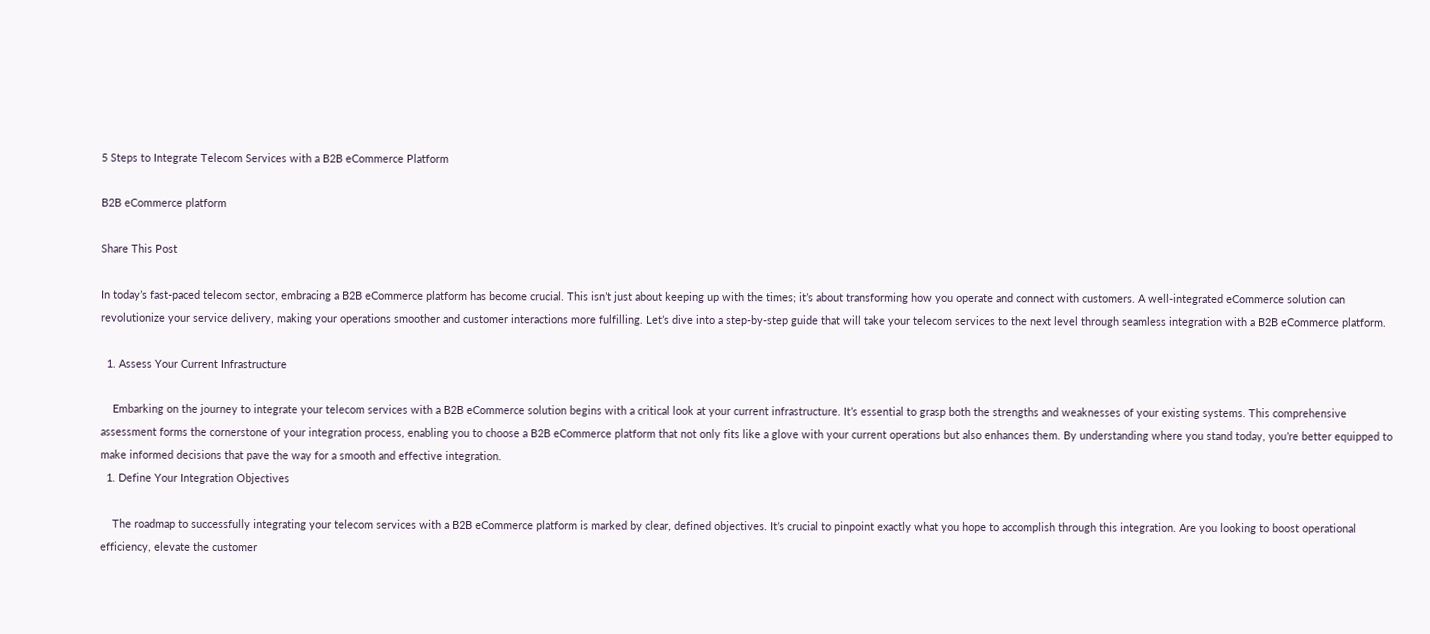5 Steps to Integrate Telecom Services with a B2B eCommerce Platform

B2B eCommerce platform

Share This Post

In today’s fast-paced telecom sector, embracing a B2B eCommerce platform has become crucial. This isn’t just about keeping up with the times; it’s about transforming how you operate and connect with customers. A well-integrated eCommerce solution can revolutionize your service delivery, making your operations smoother and customer interactions more fulfilling. Let’s dive into a step-by-step guide that will take your telecom services to the next level through seamless integration with a B2B eCommerce platform.

  1. Assess Your Current Infrastructure

    Embarking on the journey to integrate your telecom services with a B2B eCommerce solution begins with a critical look at your current infrastructure. It’s essential to grasp both the strengths and weaknesses of your existing systems. This comprehensive assessment forms the cornerstone of your integration process, enabling you to choose a B2B eCommerce platform that not only fits like a glove with your current operations but also enhances them. By understanding where you stand today, you’re better equipped to make informed decisions that pave the way for a smooth and effective integration.
  1. Define Your Integration Objectives

    The roadmap to successfully integrating your telecom services with a B2B eCommerce platform is marked by clear, defined objectives. It’s crucial to pinpoint exactly what you hope to accomplish through this integration. Are you looking to boost operational efficiency, elevate the customer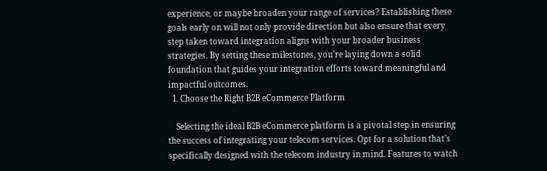experience, or maybe broaden your range of services? Establishing these goals early on will not only provide direction but also ensure that every step taken toward integration aligns with your broader business strategies. By setting these milestones, you’re laying down a solid foundation that guides your integration efforts toward meaningful and impactful outcomes.
  1. Choose the Right B2B eCommerce Platform

    Selecting the ideal B2B eCommerce platform is a pivotal step in ensuring the success of integrating your telecom services. Opt for a solution that’s specifically designed with the telecom industry in mind. Features to watch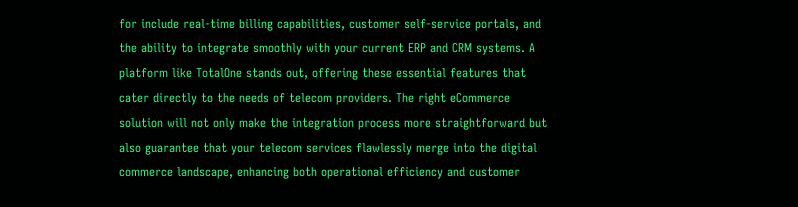for include real-time billing capabilities, customer self-service portals, and the ability to integrate smoothly with your current ERP and CRM systems. A platform like TotalOne stands out, offering these essential features that cater directly to the needs of telecom providers. The right eCommerce solution will not only make the integration process more straightforward but also guarantee that your telecom services flawlessly merge into the digital commerce landscape, enhancing both operational efficiency and customer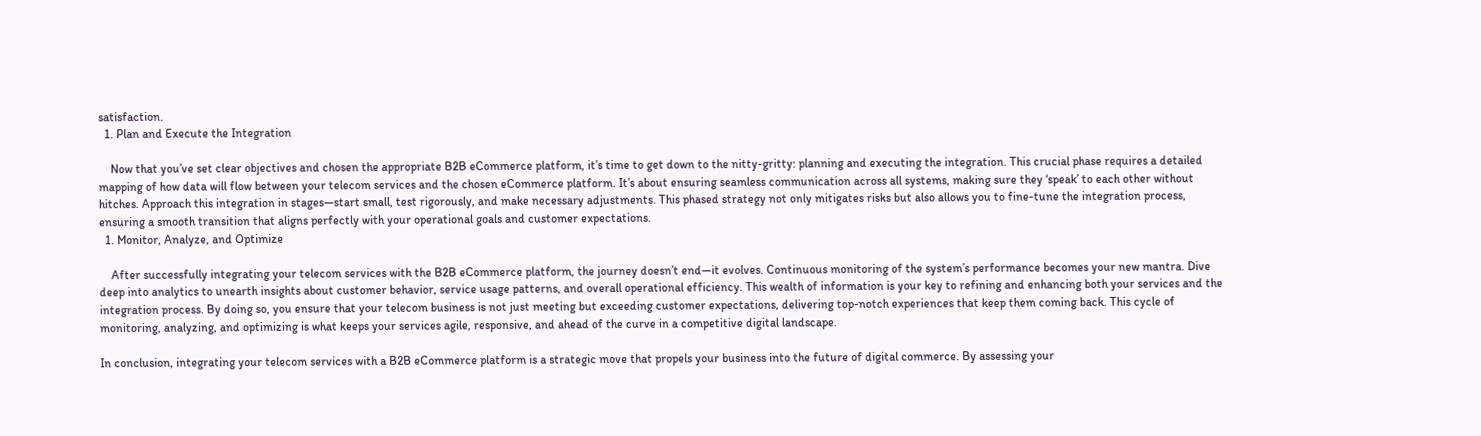satisfaction.
  1. Plan and Execute the Integration

    Now that you’ve set clear objectives and chosen the appropriate B2B eCommerce platform, it’s time to get down to the nitty-gritty: planning and executing the integration. This crucial phase requires a detailed mapping of how data will flow between your telecom services and the chosen eCommerce platform. It’s about ensuring seamless communication across all systems, making sure they ‘speak’ to each other without hitches. Approach this integration in stages—start small, test rigorously, and make necessary adjustments. This phased strategy not only mitigates risks but also allows you to fine-tune the integration process, ensuring a smooth transition that aligns perfectly with your operational goals and customer expectations.
  1. Monitor, Analyze, and Optimize

    After successfully integrating your telecom services with the B2B eCommerce platform, the journey doesn’t end—it evolves. Continuous monitoring of the system’s performance becomes your new mantra. Dive deep into analytics to unearth insights about customer behavior, service usage patterns, and overall operational efficiency. This wealth of information is your key to refining and enhancing both your services and the integration process. By doing so, you ensure that your telecom business is not just meeting but exceeding customer expectations, delivering top-notch experiences that keep them coming back. This cycle of monitoring, analyzing, and optimizing is what keeps your services agile, responsive, and ahead of the curve in a competitive digital landscape.

In conclusion, integrating your telecom services with a B2B eCommerce platform is a strategic move that propels your business into the future of digital commerce. By assessing your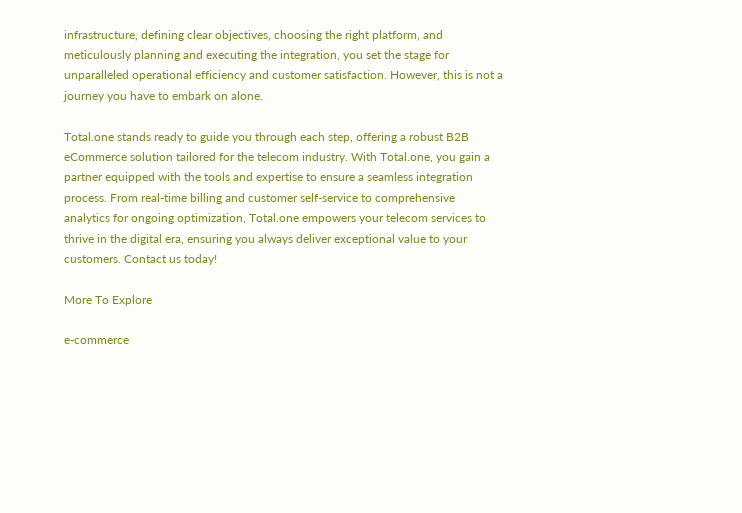infrastructure, defining clear objectives, choosing the right platform, and meticulously planning and executing the integration, you set the stage for unparalleled operational efficiency and customer satisfaction. However, this is not a journey you have to embark on alone.

Total.one stands ready to guide you through each step, offering a robust B2B eCommerce solution tailored for the telecom industry. With Total.one, you gain a partner equipped with the tools and expertise to ensure a seamless integration process. From real-time billing and customer self-service to comprehensive analytics for ongoing optimization, Total.one empowers your telecom services to thrive in the digital era, ensuring you always deliver exceptional value to your customers. Contact us today!

More To Explore

e-commerce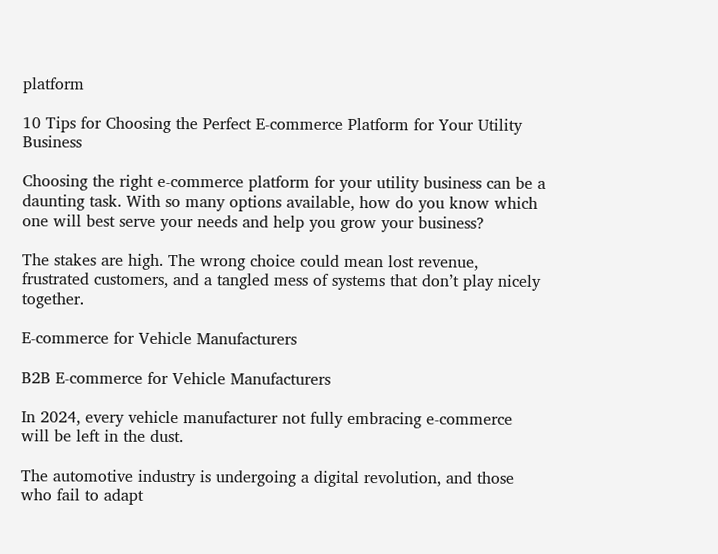platform

10 Tips for Choosing the Perfect E-commerce Platform for Your Utility Business

Choosing the right e-commerce platform for your utility business can be a daunting task. With so many options available, how do you know which one will best serve your needs and help you grow your business?

The stakes are high. The wrong choice could mean lost revenue, frustrated customers, and a tangled mess of systems that don’t play nicely together.

E-commerce for Vehicle Manufacturers

B2B E-commerce for Vehicle Manufacturers

In 2024, every vehicle manufacturer not fully embracing e-commerce will be left in the dust.

The automotive industry is undergoing a digital revolution, and those who fail to adapt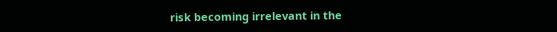risk becoming irrelevant in the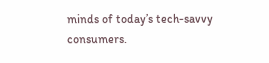minds of today’s tech-savvy consumers.